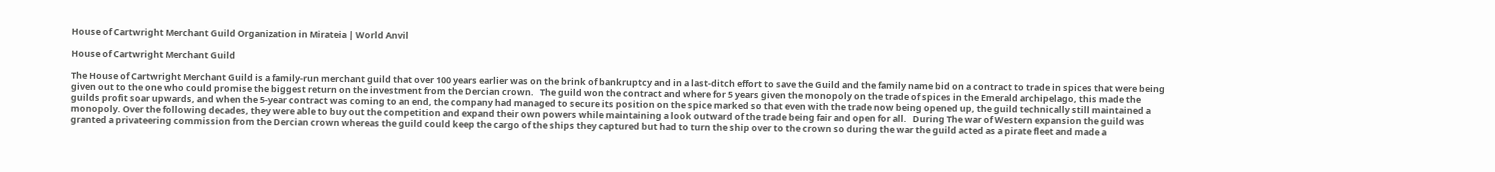House of Cartwright Merchant Guild Organization in Mirateia | World Anvil

House of Cartwright Merchant Guild

The House of Cartwright Merchant Guild is a family-run merchant guild that over 100 years earlier was on the brink of bankruptcy and in a last-ditch effort to save the Guild and the family name bid on a contract to trade in spices that were being given out to the one who could promise the biggest return on the investment from the Dercian crown.   The guild won the contract and where for 5 years given the monopoly on the trade of spices in the Emerald archipelago, this made the guilds profit soar upwards, and when the 5-year contract was coming to an end, the company had managed to secure its position on the spice marked so that even with the trade now being opened up, the guild technically still maintained a monopoly. Over the following decades, they were able to buy out the competition and expand their own powers while maintaining a look outward of the trade being fair and open for all.   During The war of Western expansion the guild was granted a privateering commission from the Dercian crown whereas the guild could keep the cargo of the ships they captured but had to turn the ship over to the crown so during the war the guild acted as a pirate fleet and made a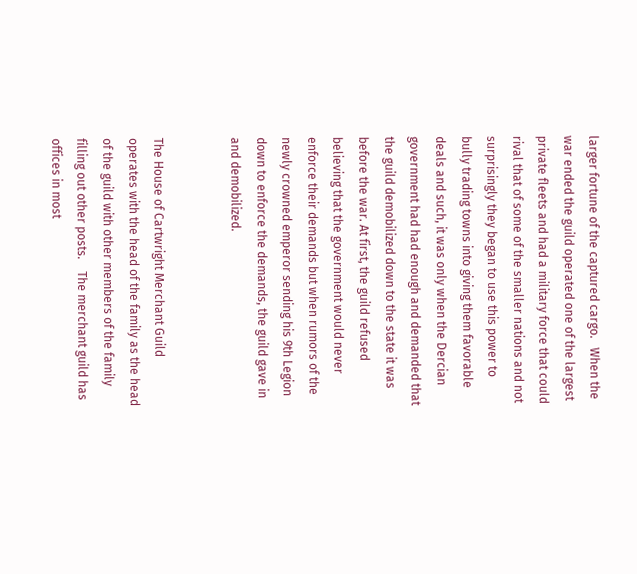larger fortune of the captured cargo.   When the war ended the guild operated one of the largest private fleets and had a military force that could rival that of some of the smaller nations and not surprisingly they began to use this power to bully trading towns into giving them favorable deals and such, it was only when the Dercian government had had enough and demanded that the guild demobilized down to the state it was before the war. At first, the guild refused believing that the government would never enforce their demands but when rumors of the newly crowned emperor sending his 9th Legion down to enforce the demands, the guild gave in and demobilized.


The House of Cartwright Merchant Guild operates with the head of the family as the head of the guild with other members of the family filling out other posts.    The merchant guild has offices in most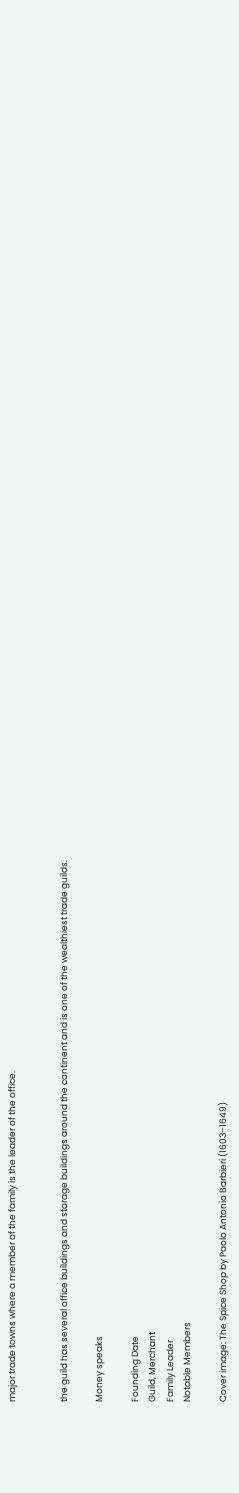major trade towns where a member of the family is the leader of the office.


the guild has several office buildings and storage buildings around the continent and is one of the wealthiest trade guilds.

Money speaks

Founding Date
Guild, Merchant
Family Leader
Notable Members

Cover image: The Spice Shop by Paolo Antonio Barbieri (1603–1649)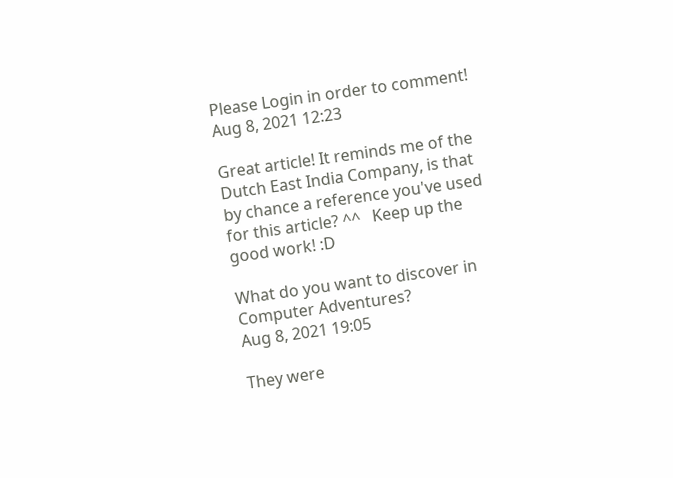Please Login in order to comment!
Aug 8, 2021 12:23

Great article! It reminds me of the Dutch East India Company, is that by chance a reference you've used for this article? ^^   Keep up the good work! :D

What do you want to discover in Computer Adventures?
Aug 8, 2021 19:05

They were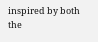inspired by both the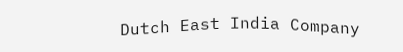Dutch East India Company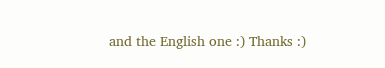and the English one :) Thanks :)